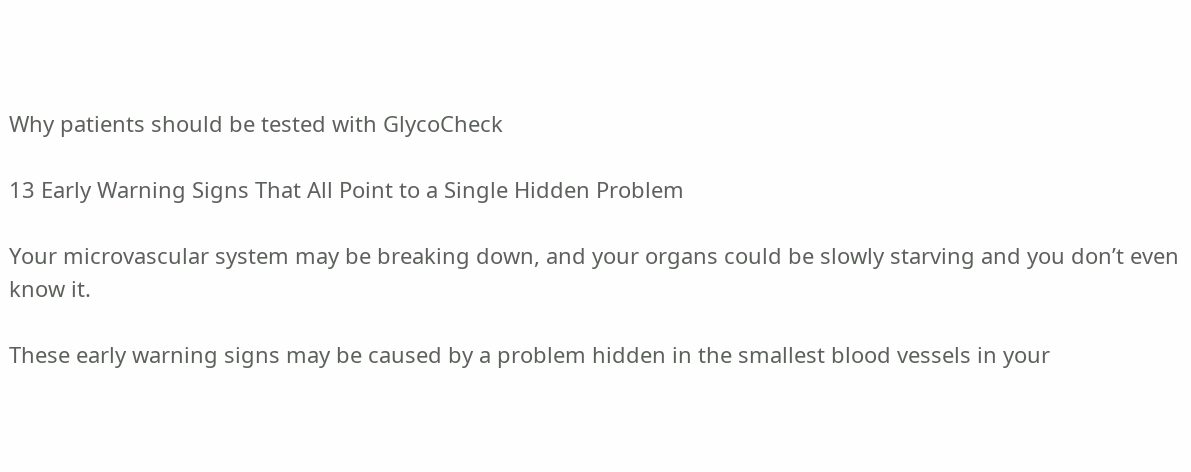Why patients should be tested with GlycoCheck

13 Early Warning Signs That All Point to a Single Hidden Problem

Your microvascular system may be breaking down, and your organs could be slowly starving and you don’t even know it.

These early warning signs may be caused by a problem hidden in the smallest blood vessels in your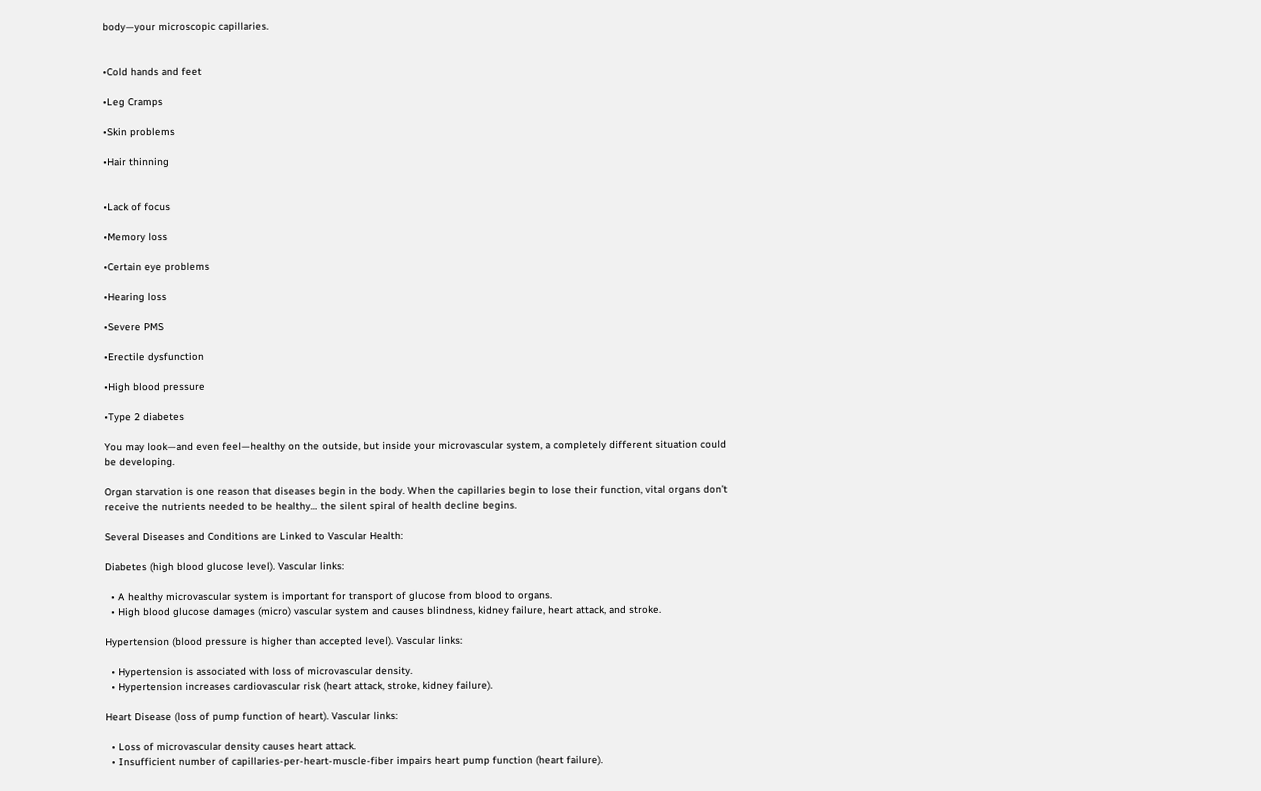body—your microscopic capillaries.


•Cold hands and feet

•Leg Cramps

•Skin problems

•Hair thinning


•Lack of focus

•Memory loss

•Certain eye problems

•Hearing loss

•Severe PMS

•Erectile dysfunction

•High blood pressure

•Type 2 diabetes

You may look—and even feel—healthy on the outside, but inside your microvascular system, a completely different situation could be developing.

Organ starvation is one reason that diseases begin in the body. When the capillaries begin to lose their function, vital organs don’t receive the nutrients needed to be healthy… the silent spiral of health decline begins.

Several Diseases and Conditions are Linked to Vascular Health:

Diabetes (high blood glucose level). Vascular links:

  • A healthy microvascular system is important for transport of glucose from blood to organs.
  • High blood glucose damages (micro) vascular system and causes blindness, kidney failure, heart attack, and stroke.

Hypertension (blood pressure is higher than accepted level). Vascular links:

  • Hypertension is associated with loss of microvascular density.
  • Hypertension increases cardiovascular risk (heart attack, stroke, kidney failure).

Heart Disease (loss of pump function of heart). Vascular links:

  • Loss of microvascular density causes heart attack.
  • Insufficient number of capillaries-per-heart-muscle-fiber impairs heart pump function (heart failure).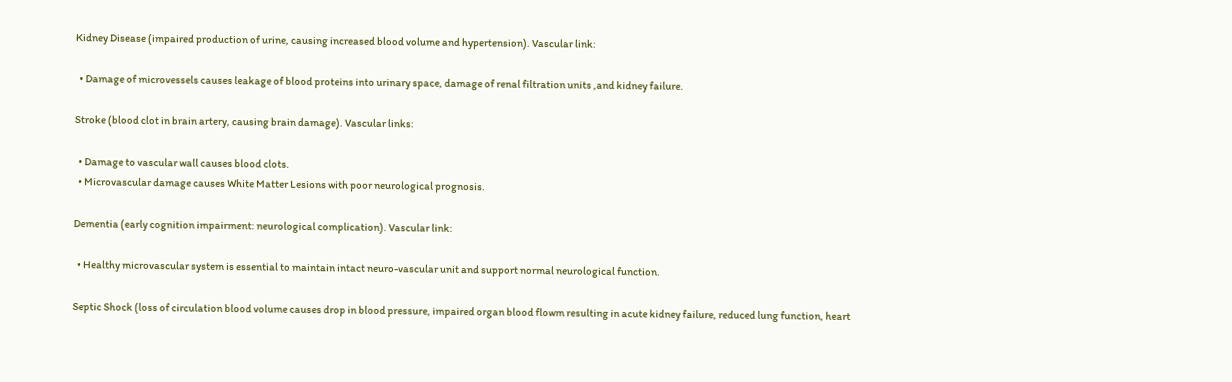Kidney Disease (impaired production of urine, causing increased blood volume and hypertension). Vascular link:

  • Damage of microvessels causes leakage of blood proteins into urinary space, damage of renal filtration units ,and kidney failure.

Stroke (blood clot in brain artery, causing brain damage). Vascular links:

  • Damage to vascular wall causes blood clots.
  • Microvascular damage causes White Matter Lesions with poor neurological prognosis.

Dementia (early cognition impairment: neurological complication). Vascular link:

  • Healthy microvascular system is essential to maintain intact neuro-vascular unit and support normal neurological function.

Septic Shock (loss of circulation blood volume causes drop in blood pressure, impaired organ blood flowm resulting in acute kidney failure, reduced lung function, heart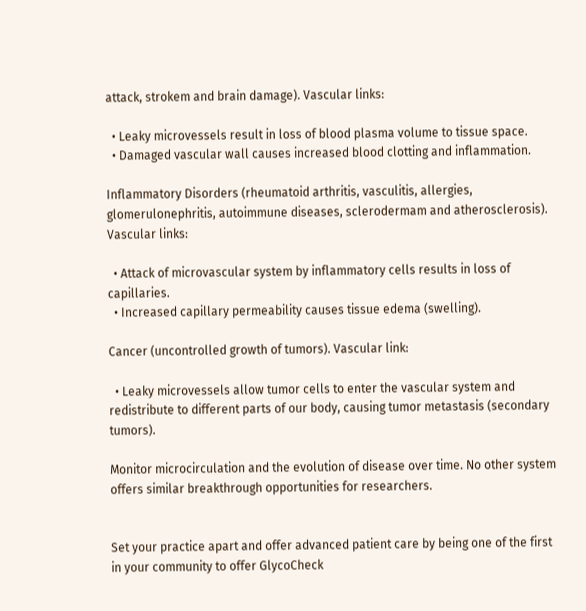attack, strokem and brain damage). Vascular links:

  • Leaky microvessels result in loss of blood plasma volume to tissue space.
  • Damaged vascular wall causes increased blood clotting and inflammation.

Inflammatory Disorders (rheumatoid arthritis, vasculitis, allergies, glomerulonephritis, autoimmune diseases, sclerodermam and atherosclerosis). Vascular links:

  • Attack of microvascular system by inflammatory cells results in loss of capillaries.
  • Increased capillary permeability causes tissue edema (swelling).

Cancer (uncontrolled growth of tumors). Vascular link:

  • Leaky microvessels allow tumor cells to enter the vascular system and redistribute to different parts of our body, causing tumor metastasis (secondary tumors).

Monitor microcirculation and the evolution of disease over time. No other system offers similar breakthrough opportunities for researchers.


Set your practice apart and offer advanced patient care by being one of the first in your community to offer GlycoCheck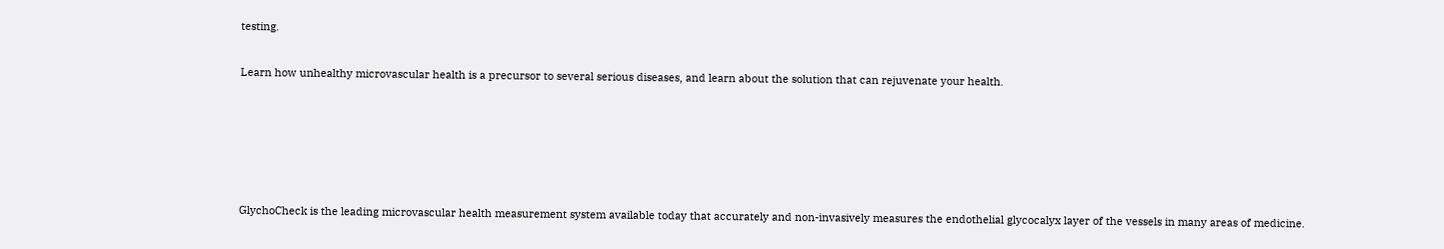testing.


Learn how unhealthy microvascular health is a precursor to several serious diseases, and learn about the solution that can rejuvenate your health.








GlychoCheck is the leading microvascular health measurement system available today that accurately and non-invasively measures the endothelial glycocalyx layer of the vessels in many areas of medicine.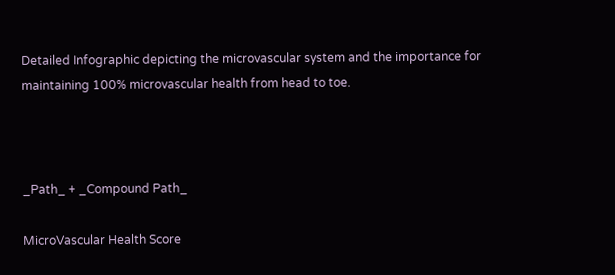Detailed Infographic depicting the microvascular system and the importance for maintaining 100% microvascular health from head to toe.



_Path_ + _Compound Path_

MicroVascular Health Score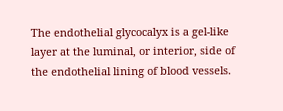The endothelial glycocalyx is a gel-like layer at the luminal, or interior, side of the endothelial lining of blood vessels.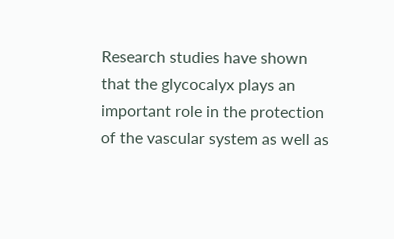Research studies have shown that the glycocalyx plays an important role in the protection of the vascular system as well as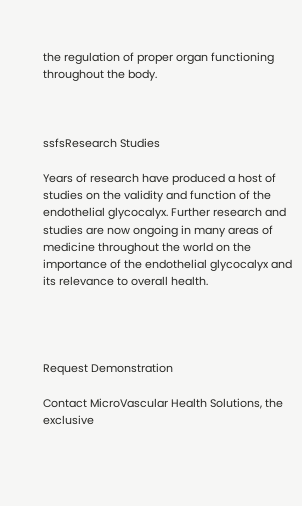the regulation of proper organ functioning throughout the body.



ssfsResearch Studies

Years of research have produced a host of studies on the validity and function of the endothelial glycocalyx. Further research and studies are now ongoing in many areas of medicine throughout the world on the importance of the endothelial glycocalyx and its relevance to overall health.




Request Demonstration

Contact MicroVascular Health Solutions, the exclusive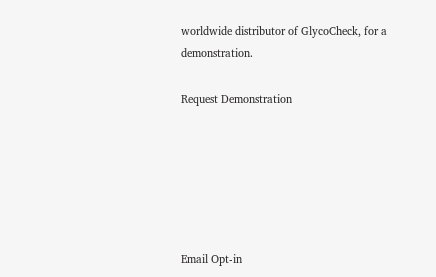worldwide distributor of GlycoCheck, for a demonstration.

Request Demonstration






Email Opt-in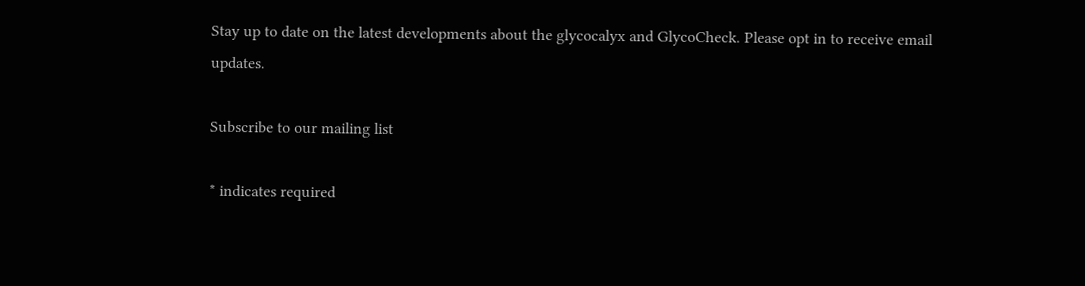Stay up to date on the latest developments about the glycocalyx and GlycoCheck. Please opt in to receive email updates.

Subscribe to our mailing list

* indicates required